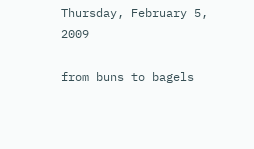Thursday, February 5, 2009

from buns to bagels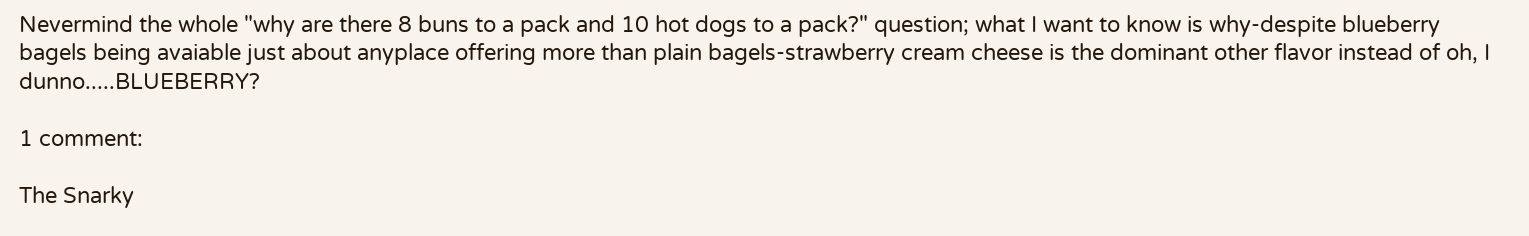Nevermind the whole "why are there 8 buns to a pack and 10 hot dogs to a pack?" question; what I want to know is why-despite blueberry bagels being avaiable just about anyplace offering more than plain bagels-strawberry cream cheese is the dominant other flavor instead of oh, I dunno.....BLUEBERRY?

1 comment:

The Snarky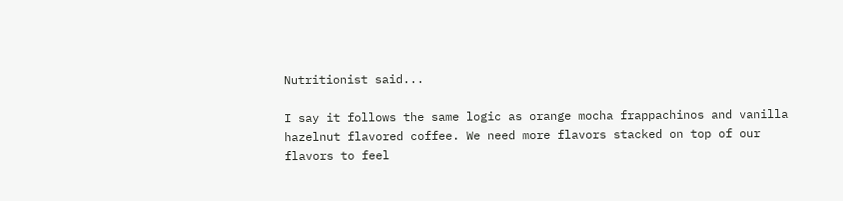Nutritionist said...

I say it follows the same logic as orange mocha frappachinos and vanilla hazelnut flavored coffee. We need more flavors stacked on top of our flavors to feel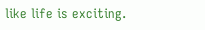like life is exciting.